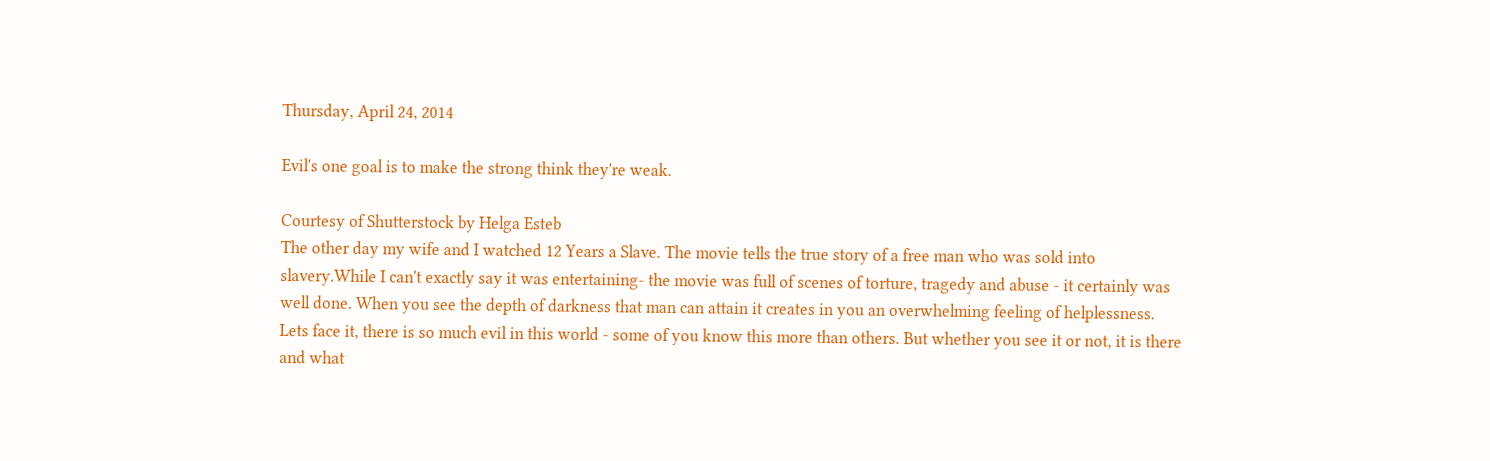Thursday, April 24, 2014

Evil's one goal is to make the strong think they're weak.

Courtesy of Shutterstock by Helga Esteb
The other day my wife and I watched 12 Years a Slave. The movie tells the true story of a free man who was sold into slavery.While I can't exactly say it was entertaining- the movie was full of scenes of torture, tragedy and abuse - it certainly was well done. When you see the depth of darkness that man can attain it creates in you an overwhelming feeling of helplessness. Lets face it, there is so much evil in this world - some of you know this more than others. But whether you see it or not, it is there and what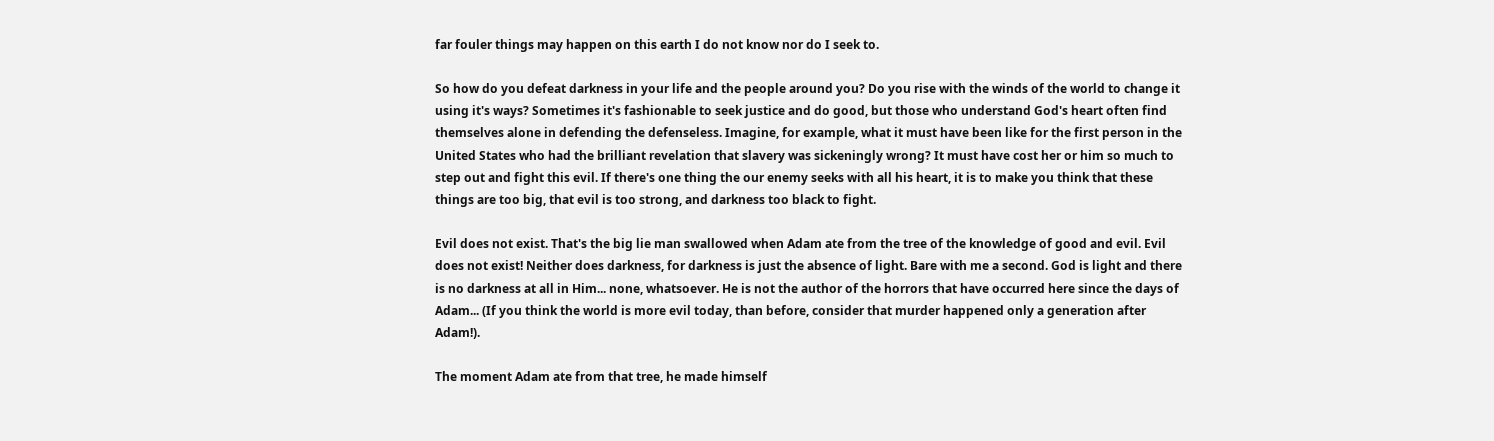far fouler things may happen on this earth I do not know nor do I seek to.

So how do you defeat darkness in your life and the people around you? Do you rise with the winds of the world to change it using it's ways? Sometimes it's fashionable to seek justice and do good, but those who understand God's heart often find themselves alone in defending the defenseless. Imagine, for example, what it must have been like for the first person in the United States who had the brilliant revelation that slavery was sickeningly wrong? It must have cost her or him so much to step out and fight this evil. If there's one thing the our enemy seeks with all his heart, it is to make you think that these things are too big, that evil is too strong, and darkness too black to fight.

Evil does not exist. That's the big lie man swallowed when Adam ate from the tree of the knowledge of good and evil. Evil does not exist! Neither does darkness, for darkness is just the absence of light. Bare with me a second. God is light and there is no darkness at all in Him... none, whatsoever. He is not the author of the horrors that have occurred here since the days of Adam... (If you think the world is more evil today, than before, consider that murder happened only a generation after Adam!).

The moment Adam ate from that tree, he made himself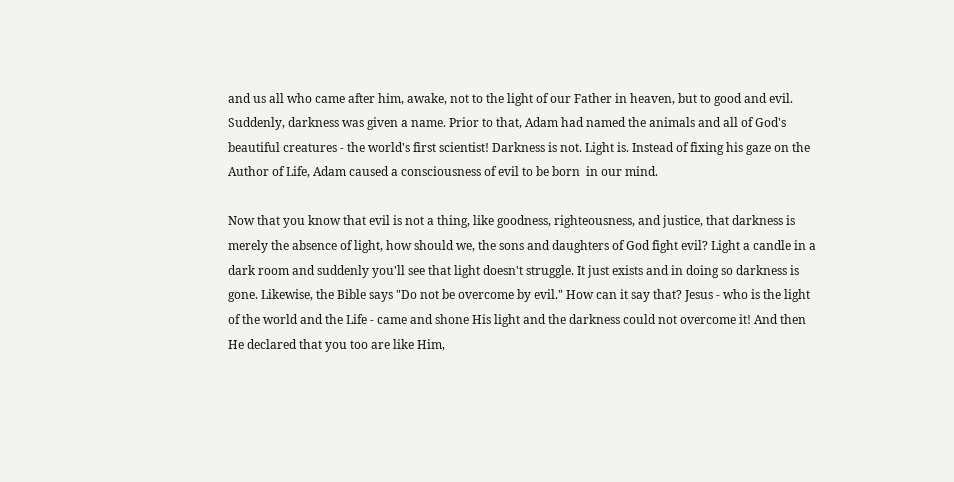and us all who came after him, awake, not to the light of our Father in heaven, but to good and evil. Suddenly, darkness was given a name. Prior to that, Adam had named the animals and all of God's beautiful creatures - the world's first scientist! Darkness is not. Light is. Instead of fixing his gaze on the Author of Life, Adam caused a consciousness of evil to be born  in our mind.

Now that you know that evil is not a thing, like goodness, righteousness, and justice, that darkness is merely the absence of light, how should we, the sons and daughters of God fight evil? Light a candle in a dark room and suddenly you'll see that light doesn't struggle. It just exists and in doing so darkness is gone. Likewise, the Bible says "Do not be overcome by evil." How can it say that? Jesus - who is the light of the world and the Life - came and shone His light and the darkness could not overcome it! And then He declared that you too are like Him,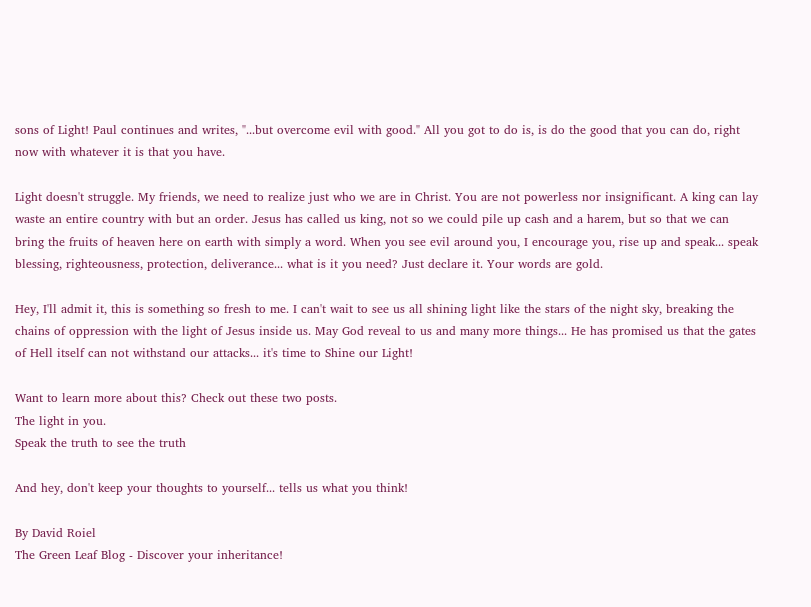sons of Light! Paul continues and writes, "...but overcome evil with good." All you got to do is, is do the good that you can do, right now with whatever it is that you have.

Light doesn't struggle. My friends, we need to realize just who we are in Christ. You are not powerless nor insignificant. A king can lay waste an entire country with but an order. Jesus has called us king, not so we could pile up cash and a harem, but so that we can bring the fruits of heaven here on earth with simply a word. When you see evil around you, I encourage you, rise up and speak... speak blessing, righteousness, protection, deliverance... what is it you need? Just declare it. Your words are gold.

Hey, I'll admit it, this is something so fresh to me. I can't wait to see us all shining light like the stars of the night sky, breaking the chains of oppression with the light of Jesus inside us. May God reveal to us and many more things... He has promised us that the gates of Hell itself can not withstand our attacks... it's time to Shine our Light!

Want to learn more about this? Check out these two posts.
The light in you.
Speak the truth to see the truth

And hey, don't keep your thoughts to yourself... tells us what you think!

By David Roiel
The Green Leaf Blog - Discover your inheritance!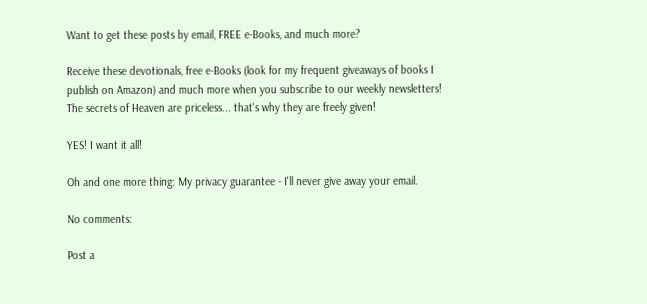Want to get these posts by email, FREE e-Books, and much more?

Receive these devotionals, free e-Books (look for my frequent giveaways of books I publish on Amazon) and much more when you subscribe to our weekly newsletters! The secrets of Heaven are priceless... that's why they are freely given!

YES! I want it all!

Oh and one more thing: My privacy guarantee - I'll never give away your email.

No comments:

Post a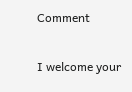Comment

I welcome your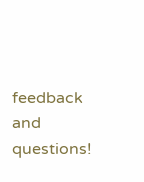feedback and questions!